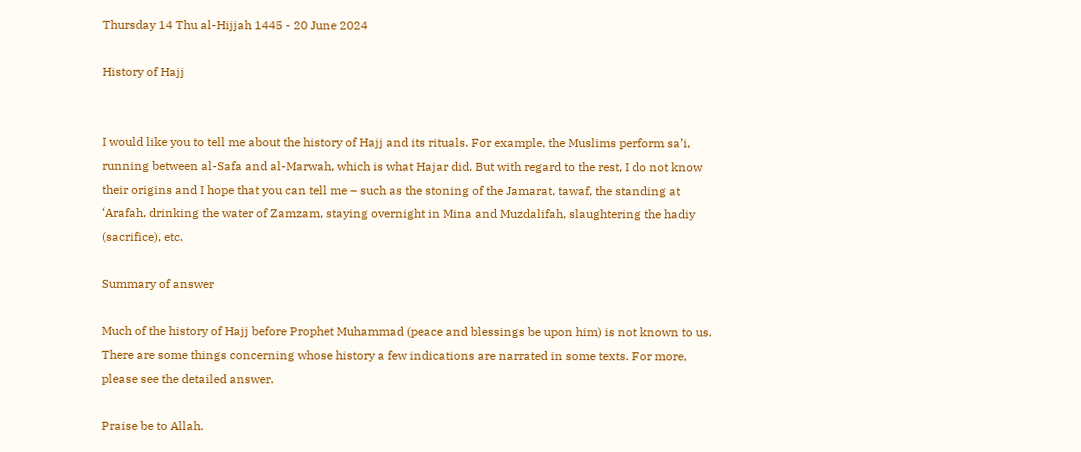Thursday 14 Thu al-Hijjah 1445 - 20 June 2024

History of Hajj


I would like you to tell me about the history of Hajj and its rituals. For example, the Muslims perform sa’i, running between al-Safa and al-Marwah, which is what Hajar did. But with regard to the rest, I do not know their origins and I hope that you can tell me – such as the stoning of the Jamarat, tawaf, the standing at ‘Arafah, drinking the water of Zamzam, staying overnight in Mina and Muzdalifah, slaughtering the hadiy (sacrifice), etc.

Summary of answer

Much of the history of Hajj before Prophet Muhammad (peace and blessings be upon him) is not known to us. There are some things concerning whose history a few indications are narrated in some texts. For more, please see the detailed answer.

Praise be to Allah.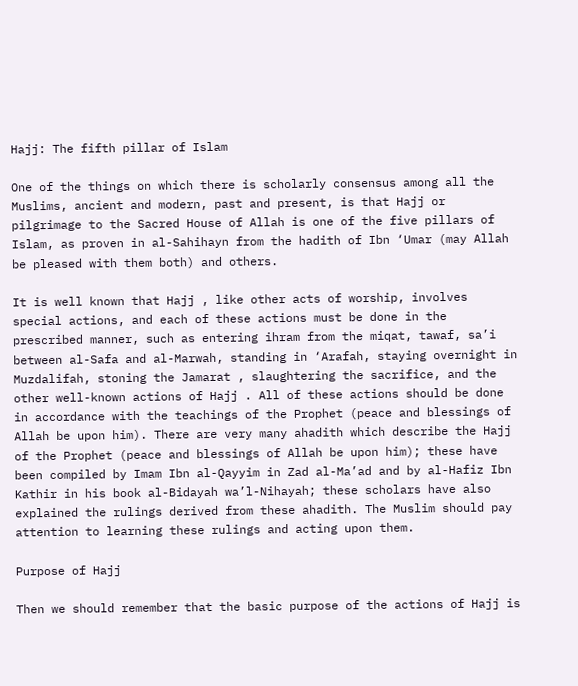Hajj: The fifth pillar of Islam

One of the things on which there is scholarly consensus among all the Muslims, ancient and modern, past and present, is that Hajj or pilgrimage to the Sacred House of Allah is one of the five pillars of Islam, as proven in al-Sahihayn from the hadith of Ibn ‘Umar (may Allah be pleased with them both) and others.

It is well known that Hajj , like other acts of worship, involves special actions, and each of these actions must be done in the prescribed manner, such as entering ihram from the miqat, tawaf, sa’i between al-Safa and al-Marwah, standing in ‘Arafah, staying overnight in Muzdalifah, stoning the Jamarat , slaughtering the sacrifice, and the other well-known actions of Hajj . All of these actions should be done in accordance with the teachings of the Prophet (peace and blessings of Allah be upon him). There are very many ahadith which describe the Hajj of the Prophet (peace and blessings of Allah be upon him); these have been compiled by Imam Ibn al-Qayyim in Zad al-Ma’ad and by al-Hafiz Ibn Kathir in his book al-Bidayah wa’l-Nihayah; these scholars have also explained the rulings derived from these ahadith. The Muslim should pay attention to learning these rulings and acting upon them.

Purpose of Hajj

Then we should remember that the basic purpose of the actions of Hajj is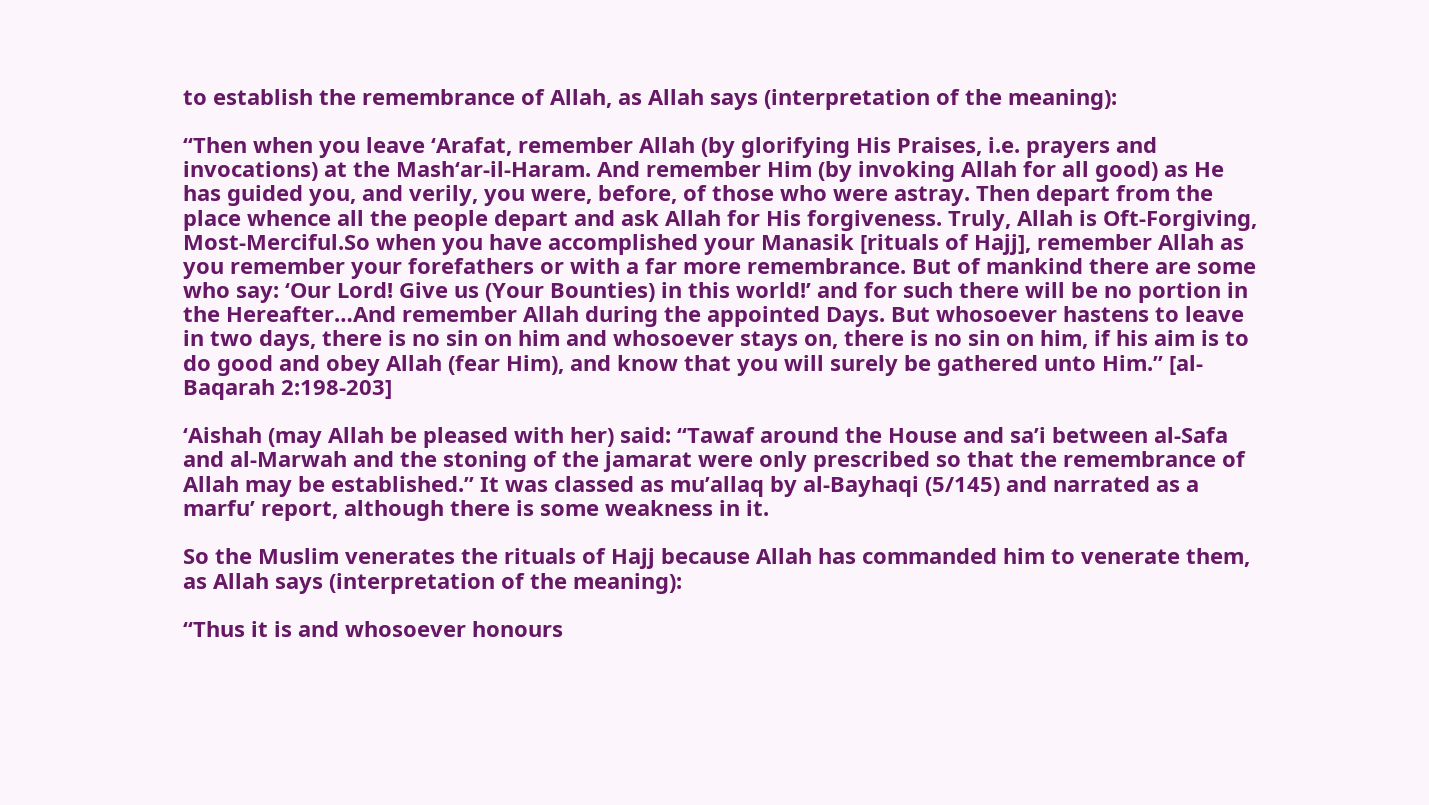to establish the remembrance of Allah, as Allah says (interpretation of the meaning):

“Then when you leave ‘Arafat, remember Allah (by glorifying His Praises, i.e. prayers and invocations) at the Mash‘ar-il-Haram. And remember Him (by invoking Allah for all good) as He has guided you, and verily, you were, before, of those who were astray. Then depart from the place whence all the people depart and ask Allah for His forgiveness. Truly, Allah is Oft-Forgiving, Most-Merciful.So when you have accomplished your Manasik [rituals of Hajj], remember Allah as you remember your forefathers or with a far more remembrance. But of mankind there are some who say: ‘Our Lord! Give us (Your Bounties) in this world!’ and for such there will be no portion in the Hereafter…And remember Allah during the appointed Days. But whosoever hastens to leave in two days, there is no sin on him and whosoever stays on, there is no sin on him, if his aim is to do good and obey Allah (fear Him), and know that you will surely be gathered unto Him.” [al-Baqarah 2:198-203]

‘Aishah (may Allah be pleased with her) said: “Tawaf around the House and sa’i between al-Safa and al-Marwah and the stoning of the jamarat were only prescribed so that the remembrance of Allah may be established.” It was classed as mu’allaq by al-Bayhaqi (5/145) and narrated as a marfu’ report, although there is some weakness in it.

So the Muslim venerates the rituals of Hajj because Allah has commanded him to venerate them, as Allah says (interpretation of the meaning):

“Thus it is and whosoever honours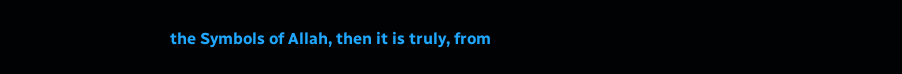the Symbols of Allah, then it is truly, from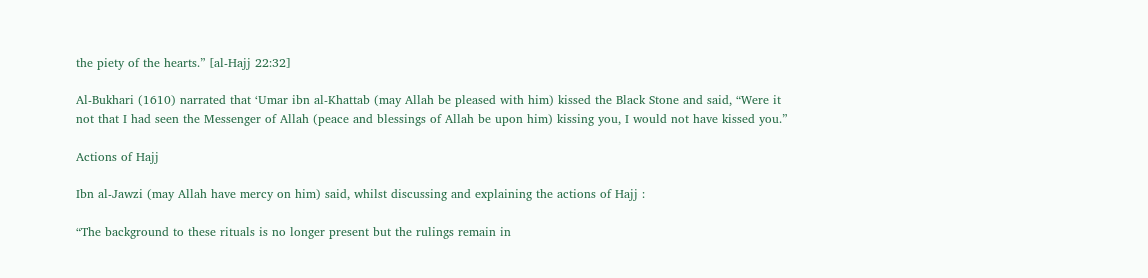the piety of the hearts.” [al-Hajj 22:32]

Al-Bukhari (1610) narrated that ‘Umar ibn al-Khattab (may Allah be pleased with him) kissed the Black Stone and said, “Were it not that I had seen the Messenger of Allah (peace and blessings of Allah be upon him) kissing you, I would not have kissed you.”

Actions of Hajj

Ibn al-Jawzi (may Allah have mercy on him) said, whilst discussing and explaining the actions of Hajj :

“The background to these rituals is no longer present but the rulings remain in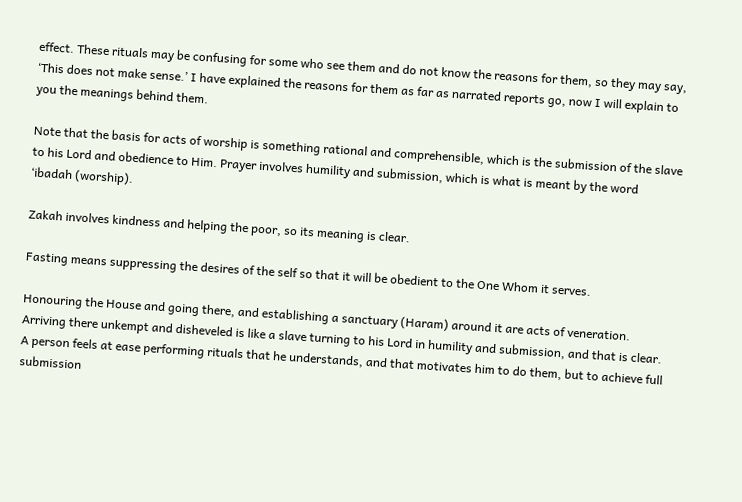effect. These rituals may be confusing for some who see them and do not know the reasons for them, so they may say, ‘This does not make sense.’ I have explained the reasons for them as far as narrated reports go, now I will explain to you the meanings behind them.

Note that the basis for acts of worship is something rational and comprehensible, which is the submission of the slave to his Lord and obedience to Him. Prayer involves humility and submission, which is what is meant by the word ‘ibadah (worship).

Zakah involves kindness and helping the poor, so its meaning is clear.

Fasting means suppressing the desires of the self so that it will be obedient to the One Whom it serves.

Honouring the House and going there, and establishing a sanctuary (Haram) around it are acts of veneration. Arriving there unkempt and disheveled is like a slave turning to his Lord in humility and submission, and that is clear. A person feels at ease performing rituals that he understands, and that motivates him to do them, but to achieve full submission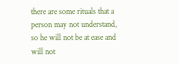there are some rituals that a person may not understand, so he will not be at ease and will not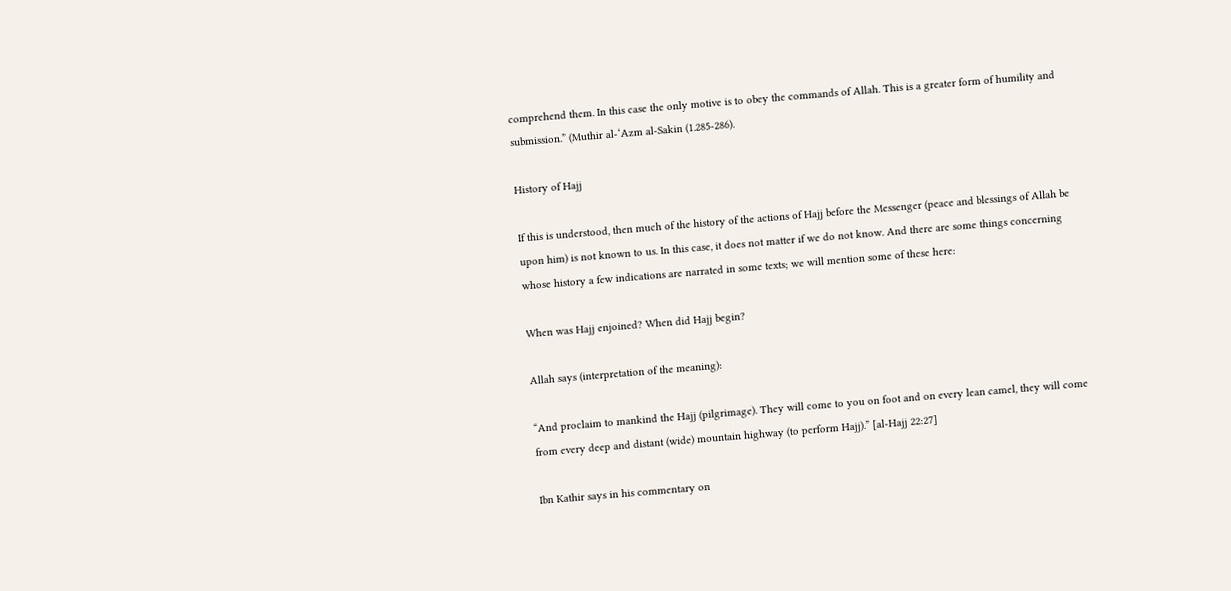comprehend them. In this case the only motive is to obey the commands of Allah. This is a greater form of humility and submission.” (Muthir al-‘Azm al-Sakin (1.285-286).

History of Hajj

If this is understood, then much of the history of the actions of Hajj before the Messenger (peace and blessings of Allah be upon him) is not known to us. In this case, it does not matter if we do not know. And there are some things concerning whose history a few indications are narrated in some texts; we will mention some of these here:

When was Hajj enjoined? When did Hajj begin?

Allah says (interpretation of the meaning):

“And proclaim to mankind the Hajj (pilgrimage). They will come to you on foot and on every lean camel, they will come from every deep and distant (wide) mountain highway (to perform Hajj).” [al-Hajj 22:27]

Ibn Kathir says in his commentary on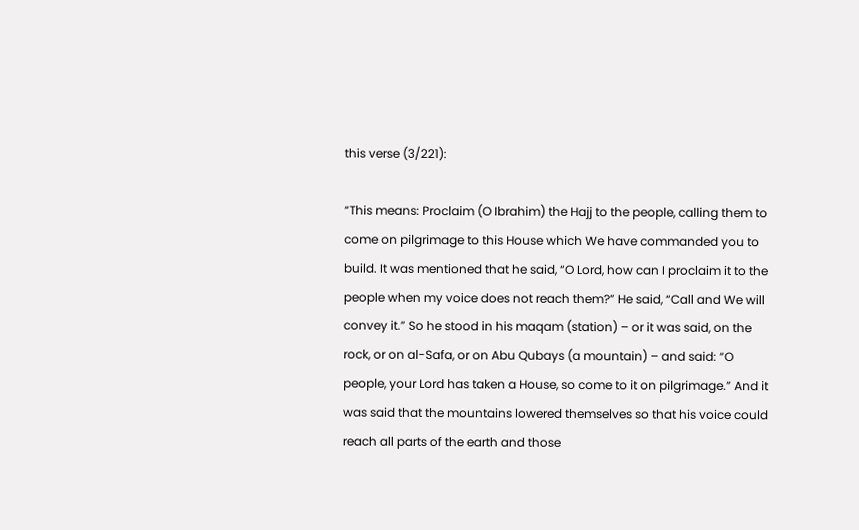this verse (3/221):

“This means: Proclaim (O Ibrahim) the Hajj to the people, calling them to come on pilgrimage to this House which We have commanded you to build. It was mentioned that he said, “O Lord, how can I proclaim it to the people when my voice does not reach them?” He said, “Call and We will convey it.” So he stood in his maqam (station) – or it was said, on the rock, or on al-Safa, or on Abu Qubays (a mountain) – and said: “O people, your Lord has taken a House, so come to it on pilgrimage.” And it was said that the mountains lowered themselves so that his voice could reach all parts of the earth and those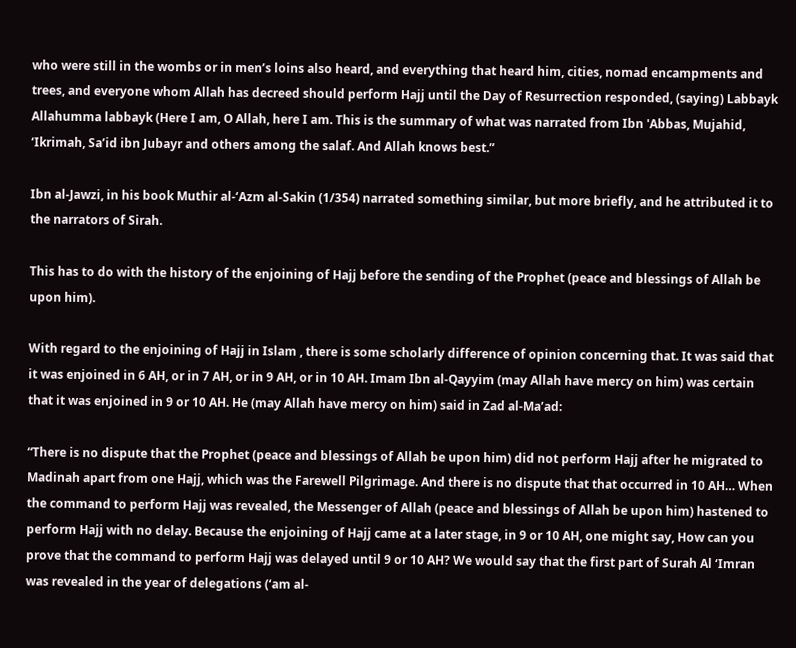who were still in the wombs or in men’s loins also heard, and everything that heard him, cities, nomad encampments and trees, and everyone whom Allah has decreed should perform Hajj until the Day of Resurrection responded, (saying) Labbayk Allahumma labbayk (Here I am, O Allah, here I am. This is the summary of what was narrated from Ibn 'Abbas, Mujahid, ‘Ikrimah, Sa’id ibn Jubayr and others among the salaf. And Allah knows best.”

Ibn al-Jawzi, in his book Muthir al-‘Azm al-Sakin (1/354) narrated something similar, but more briefly, and he attributed it to the narrators of Sirah.

This has to do with the history of the enjoining of Hajj before the sending of the Prophet (peace and blessings of Allah be upon him).

With regard to the enjoining of Hajj in Islam , there is some scholarly difference of opinion concerning that. It was said that it was enjoined in 6 AH, or in 7 AH, or in 9 AH, or in 10 AH. Imam Ibn al-Qayyim (may Allah have mercy on him) was certain that it was enjoined in 9 or 10 AH. He (may Allah have mercy on him) said in Zad al-Ma’ad:

“There is no dispute that the Prophet (peace and blessings of Allah be upon him) did not perform Hajj after he migrated to Madinah apart from one Hajj, which was the Farewell Pilgrimage. And there is no dispute that that occurred in 10 AH… When the command to perform Hajj was revealed, the Messenger of Allah (peace and blessings of Allah be upon him) hastened to perform Hajj with no delay. Because the enjoining of Hajj came at a later stage, in 9 or 10 AH, one might say, How can you prove that the command to perform Hajj was delayed until 9 or 10 AH? We would say that the first part of Surah Al ‘Imran was revealed in the year of delegations (‘am al-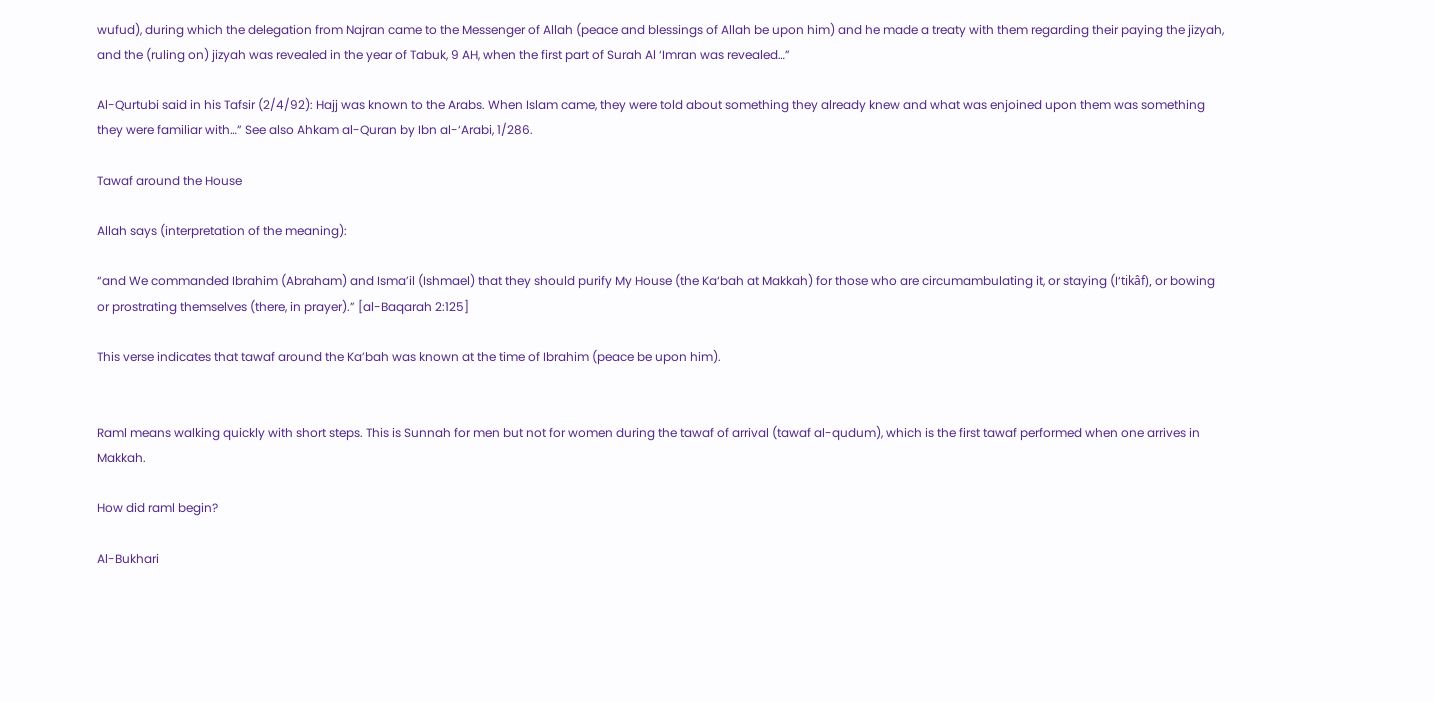wufud), during which the delegation from Najran came to the Messenger of Allah (peace and blessings of Allah be upon him) and he made a treaty with them regarding their paying the jizyah, and the (ruling on) jizyah was revealed in the year of Tabuk, 9 AH, when the first part of Surah Al ‘Imran was revealed…”

Al-Qurtubi said in his Tafsir (2/4/92): Hajj was known to the Arabs. When Islam came, they were told about something they already knew and what was enjoined upon them was something they were familiar with…” See also Ahkam al-Quran by Ibn al-‘Arabi, 1/286.

Tawaf around the House

Allah says (interpretation of the meaning):

“and We commanded Ibrahim (Abraham) and Isma’il (Ishmael) that they should purify My House (the Ka‘bah at Makkah) for those who are circumambulating it, or staying (I‘tikâf), or bowing or prostrating themselves (there, in prayer).” [al-Baqarah 2:125]

This verse indicates that tawaf around the Ka’bah was known at the time of Ibrahim (peace be upon him).


Raml means walking quickly with short steps. This is Sunnah for men but not for women during the tawaf of arrival (tawaf al-qudum), which is the first tawaf performed when one arrives in Makkah.

How did raml begin?

Al-Bukhari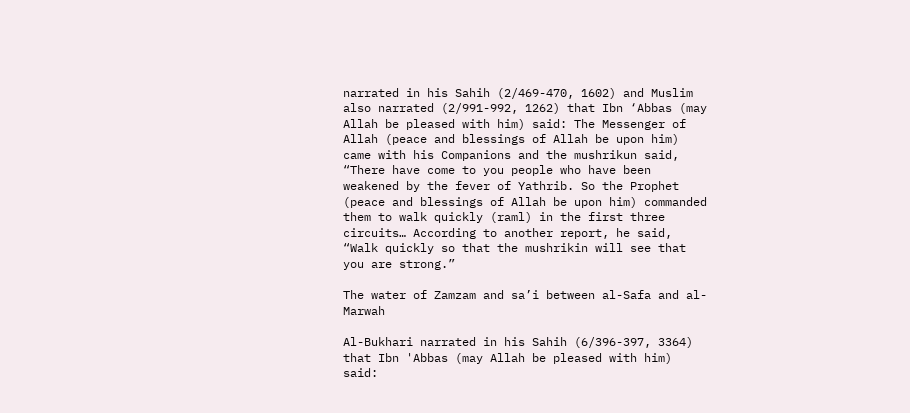narrated in his Sahih (2/469-470, 1602) and Muslim also narrated (2/991-992, 1262) that Ibn ‘Abbas (may Allah be pleased with him) said: The Messenger of Allah (peace and blessings of Allah be upon him) came with his Companions and the mushrikun said, “There have come to you people who have been weakened by the fever of Yathrib. So the Prophet (peace and blessings of Allah be upon him) commanded them to walk quickly (raml) in the first three circuits… According to another report, he said, “Walk quickly so that the mushrikin will see that you are strong.”

The water of Zamzam and sa’i between al-Safa and al-Marwah

Al-Bukhari narrated in his Sahih (6/396-397, 3364) that Ibn 'Abbas (may Allah be pleased with him) said: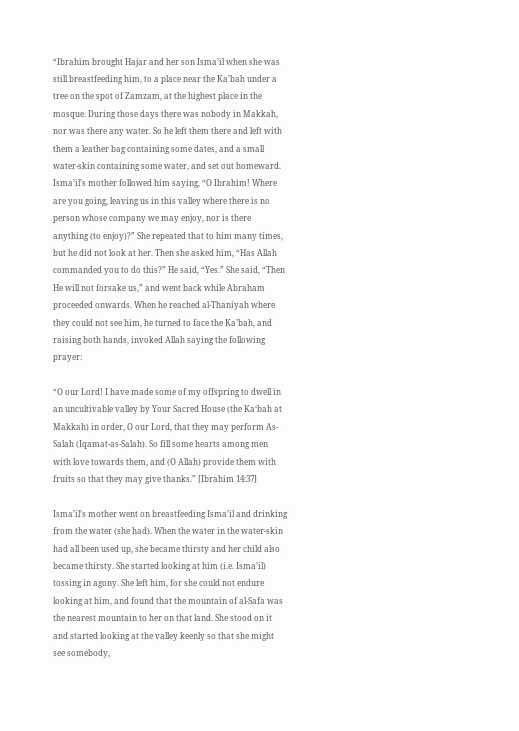“Ibrahim brought Hajar and her son Isma’il when she was still breastfeeding him, to a place near the Ka’bah under a tree on the spot of Zamzam, at the highest place in the mosque. During those days there was nobody in Makkah, nor was there any water. So he left them there and left with them a leather bag containing some dates, and a small water-skin containing some water, and set out homeward. Isma’il’s mother followed him saying, “O Ibrahim! Where are you going, leaving us in this valley where there is no person whose company we may enjoy, nor is there anything (to enjoy)?” She repeated that to him many times, but he did not look at her. Then she asked him, “Has Allah commanded you to do this?” He said, “Yes.” She said, “Then He will not forsake us,” and went back while Abraham proceeded onwards. When he reached al-Thaniyah where they could not see him, he turned to face the Ka’bah, and raising both hands, invoked Allah saying the following prayer:

“O our Lord! I have made some of my offspring to dwell in an uncultivable valley by Your Sacred House (the Ka‘bah at Makkah) in order, O our Lord, that they may perform As-Salah (Iqamat-as-Salah). So fill some hearts among men with love towards them, and (O Allah) provide them with fruits so that they may give thanks.” [Ibrahim 14:37]

Isma’il’s mother went on breastfeeding Isma’il and drinking from the water (she had). When the water in the water-skin had all been used up, she became thirsty and her child also became thirsty. She started looking at him (i.e. Isma’il) tossing in agony. She left him, for she could not endure looking at him, and found that the mountain of al-Safa was the nearest mountain to her on that land. She stood on it and started looking at the valley keenly so that she might see somebody,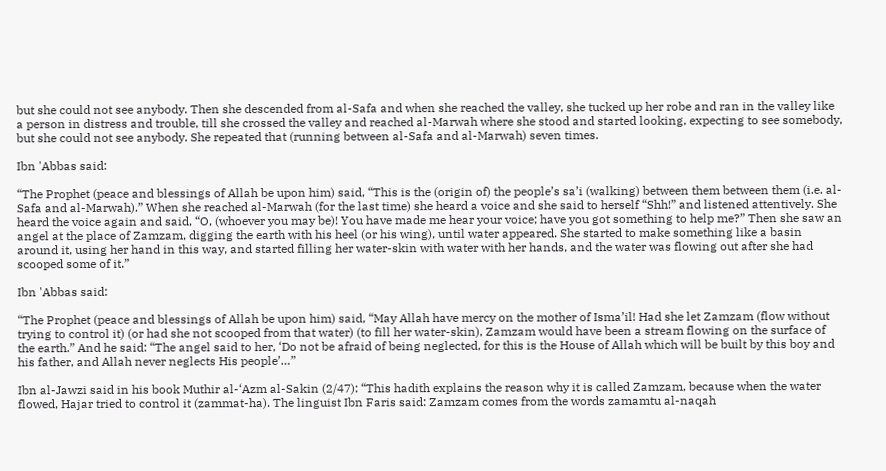but she could not see anybody. Then she descended from al-Safa and when she reached the valley, she tucked up her robe and ran in the valley like a person in distress and trouble, till she crossed the valley and reached al-Marwah where she stood and started looking, expecting to see somebody, but she could not see anybody. She repeated that (running between al-Safa and al-Marwah) seven times.

Ibn 'Abbas said:

“The Prophet (peace and blessings of Allah be upon him) said, “This is the (origin of) the people’s sa’i (walking) between them between them (i.e. al-Safa and al-Marwah).” When she reached al-Marwah (for the last time) she heard a voice and she said to herself “Shh!” and listened attentively. She heard the voice again and said, “O, (whoever you may be)! You have made me hear your voice; have you got something to help me?” Then she saw an angel at the place of Zamzam, digging the earth with his heel (or his wing), until water appeared. She started to make something like a basin around it, using her hand in this way, and started filling her water-skin with water with her hands, and the water was flowing out after she had scooped some of it.”

Ibn 'Abbas said:

“The Prophet (peace and blessings of Allah be upon him) said, “May Allah have mercy on the mother of Isma’il! Had she let Zamzam (flow without trying to control it) (or had she not scooped from that water) (to fill her water-skin), Zamzam would have been a stream flowing on the surface of the earth.” And he said: “The angel said to her, ‘Do not be afraid of being neglected, for this is the House of Allah which will be built by this boy and his father, and Allah never neglects His people’…”

Ibn al-Jawzi said in his book Muthir al-‘Azm al-Sakin (2/47): “This hadith explains the reason why it is called Zamzam, because when the water flowed, Hajar tried to control it (zammat-ha). The linguist Ibn Faris said: Zamzam comes from the words zamamtu al-naqah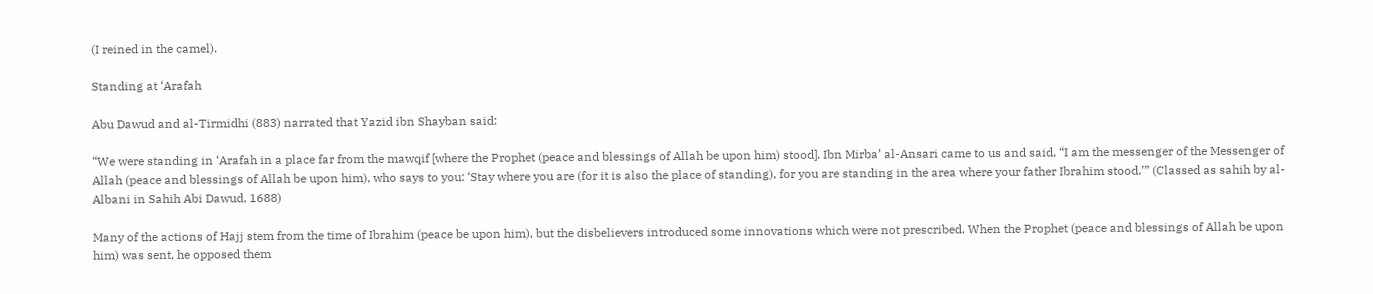(I reined in the camel).

Standing at ‘Arafah

Abu Dawud and al-Tirmidhi (883) narrated that Yazid ibn Shayban said:

“We were standing in ‘Arafah in a place far from the mawqif [where the Prophet (peace and blessings of Allah be upon him) stood]. Ibn Mirba’ al-Ansari came to us and said, “I am the messenger of the Messenger of Allah (peace and blessings of Allah be upon him), who says to you: ‘Stay where you are (for it is also the place of standing), for you are standing in the area where your father Ibrahim stood.’” (Classed as sahih by al-Albani in Sahih Abi Dawud, 1688)

Many of the actions of Hajj stem from the time of Ibrahim (peace be upon him), but the disbelievers introduced some innovations which were not prescribed. When the Prophet (peace and blessings of Allah be upon him) was sent, he opposed them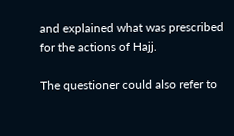and explained what was prescribed for the actions of Hajj.

The questioner could also refer to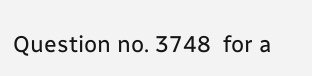Question no. 3748  for a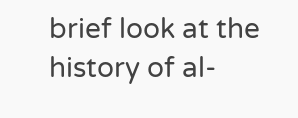brief look at the history of al-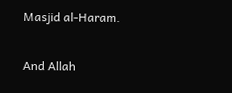Masjid al-Haram.

And Allah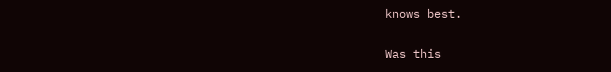knows best.

Was this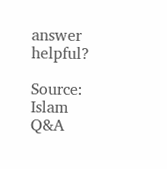answer helpful?

Source: Islam Q&A